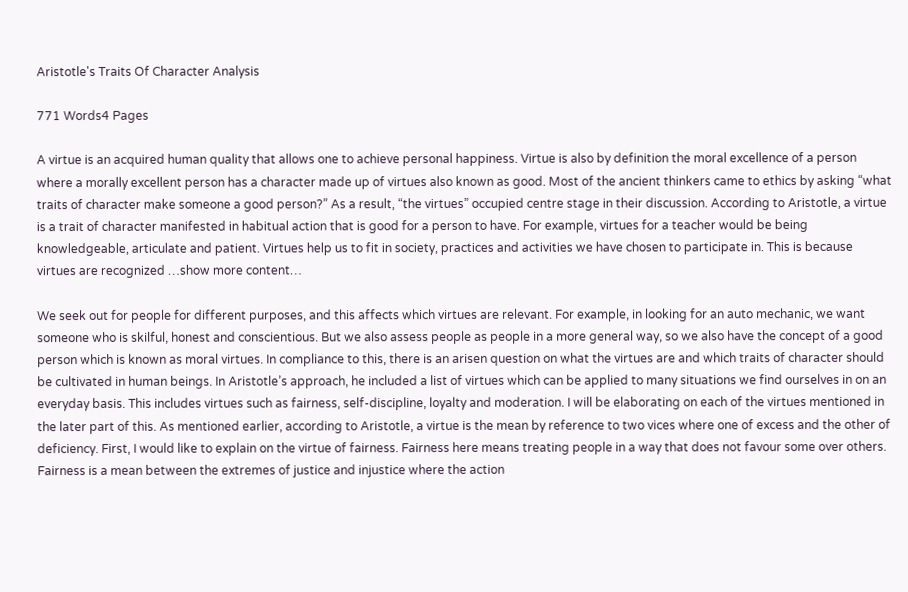Aristotle's Traits Of Character Analysis

771 Words4 Pages

A virtue is an acquired human quality that allows one to achieve personal happiness. Virtue is also by definition the moral excellence of a person where a morally excellent person has a character made up of virtues also known as good. Most of the ancient thinkers came to ethics by asking “what traits of character make someone a good person?” As a result, “the virtues” occupied centre stage in their discussion. According to Aristotle, a virtue is a trait of character manifested in habitual action that is good for a person to have. For example, virtues for a teacher would be being knowledgeable, articulate and patient. Virtues help us to fit in society, practices and activities we have chosen to participate in. This is because virtues are recognized …show more content…

We seek out for people for different purposes, and this affects which virtues are relevant. For example, in looking for an auto mechanic, we want someone who is skilful, honest and conscientious. But we also assess people as people in a more general way, so we also have the concept of a good person which is known as moral virtues. In compliance to this, there is an arisen question on what the virtues are and which traits of character should be cultivated in human beings. In Aristotle’s approach, he included a list of virtues which can be applied to many situations we find ourselves in on an everyday basis. This includes virtues such as fairness, self-discipline, loyalty and moderation. I will be elaborating on each of the virtues mentioned in the later part of this. As mentioned earlier, according to Aristotle, a virtue is the mean by reference to two vices where one of excess and the other of deficiency. First, I would like to explain on the virtue of fairness. Fairness here means treating people in a way that does not favour some over others. Fairness is a mean between the extremes of justice and injustice where the action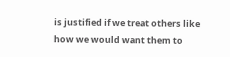is justified if we treat others like how we would want them to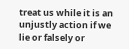treat us while it is an unjustly action if we lie or falsely or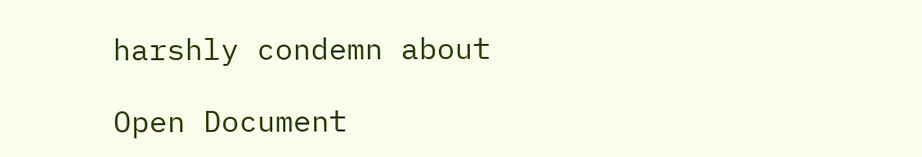harshly condemn about

Open Document